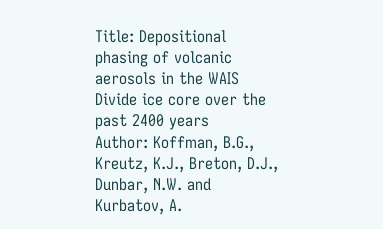Title: Depositional phasing of volcanic aerosols in the WAIS Divide ice core over the past 2400 years
Author: Koffman, B.G., Kreutz, K.J., Breton, D.J., Dunbar, N.W. and Kurbatov, A.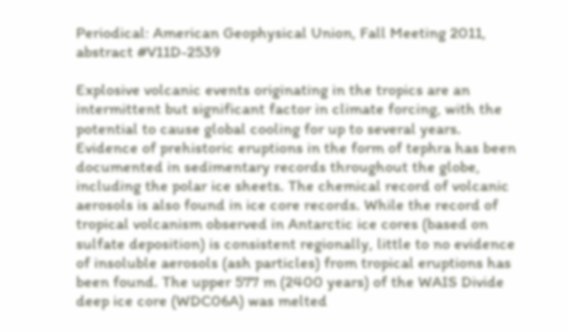Periodical: American Geophysical Union, Fall Meeting 2011, abstract #V11D-2539

Explosive volcanic events originating in the tropics are an intermittent but significant factor in climate forcing, with the potential to cause global cooling for up to several years. Evidence of prehistoric eruptions in the form of tephra has been documented in sedimentary records throughout the globe, including the polar ice sheets. The chemical record of volcanic aerosols is also found in ice core records. While the record of tropical volcanism observed in Antarctic ice cores (based on sulfate deposition) is consistent regionally, little to no evidence of insoluble aerosols (ash particles) from tropical eruptions has been found. The upper 577 m (2400 years) of the WAIS Divide deep ice core (WDC06A) was melted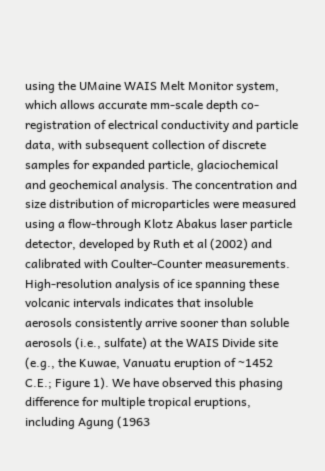using the UMaine WAIS Melt Monitor system, which allows accurate mm-scale depth co-registration of electrical conductivity and particle data, with subsequent collection of discrete samples for expanded particle, glaciochemical and geochemical analysis. The concentration and size distribution of microparticles were measured using a flow-through Klotz Abakus laser particle detector, developed by Ruth et al (2002) and calibrated with Coulter-Counter measurements. High-resolution analysis of ice spanning these volcanic intervals indicates that insoluble aerosols consistently arrive sooner than soluble aerosols (i.e., sulfate) at the WAIS Divide site (e.g., the Kuwae, Vanuatu eruption of ~1452 C.E.; Figure 1). We have observed this phasing difference for multiple tropical eruptions, including Agung (1963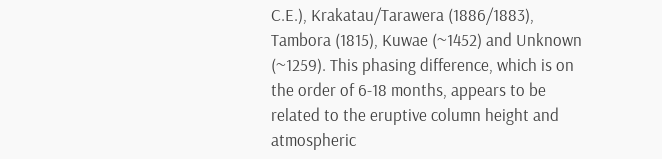C.E.), Krakatau/Tarawera (1886/1883), Tambora (1815), Kuwae (~1452) and Unknown (~1259). This phasing difference, which is on the order of 6-18 months, appears to be related to the eruptive column height and atmospheric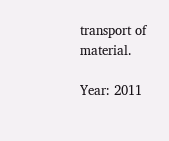transport of material.

Year: 2011